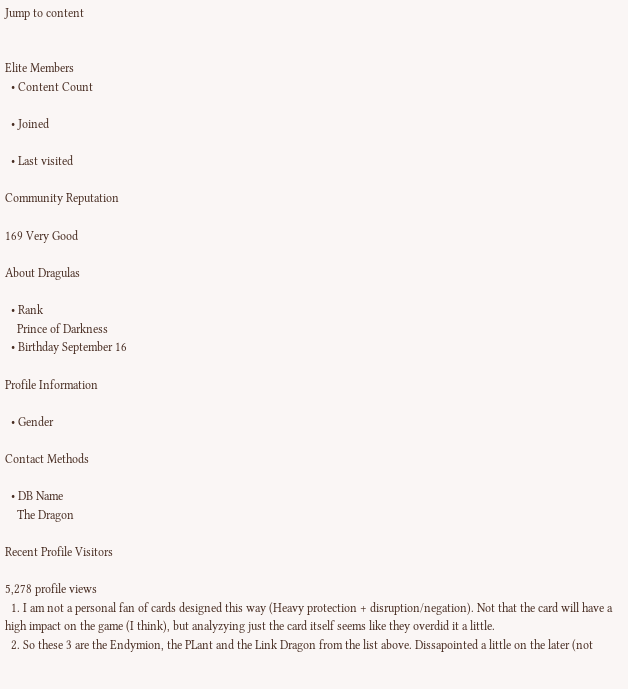Jump to content


Elite Members
  • Content Count

  • Joined

  • Last visited

Community Reputation

169 Very Good

About Dragulas

  • Rank
    Prince of Darkness
  • Birthday September 16

Profile Information

  • Gender

Contact Methods

  • DB Name
    The Dragon

Recent Profile Visitors

5,278 profile views
  1. I am not a personal fan of cards designed this way (Heavy protection + disruption/negation). Not that the card will have a high impact on the game (I think), but analyzying just the card itself seems like they overdid it a little.
  2. So these 3 are the Endymion, the PLant and the Link Dragon from the list above. Dissapointed a little on the later (not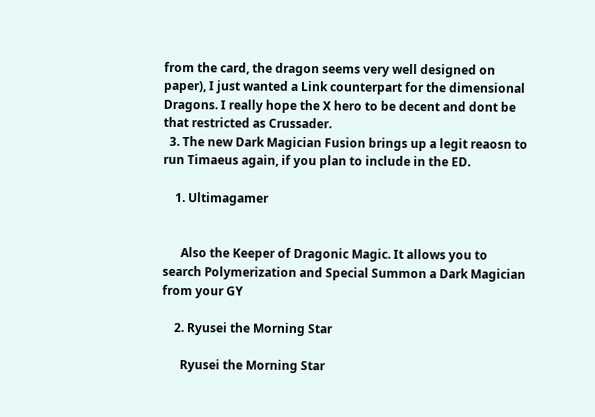from the card, the dragon seems very well designed on paper), I just wanted a Link counterpart for the dimensional Dragons. I really hope the X hero to be decent and dont be that restricted as Crussader.
  3. The new Dark Magician Fusion brings up a legit reaosn to run Timaeus again, if you plan to include in the ED.

    1. Ultimagamer


      Also the Keeper of Dragonic Magic. It allows you to search Polymerization and Special Summon a Dark Magician from your GY

    2. Ryusei the Morning Star

      Ryusei the Morning Star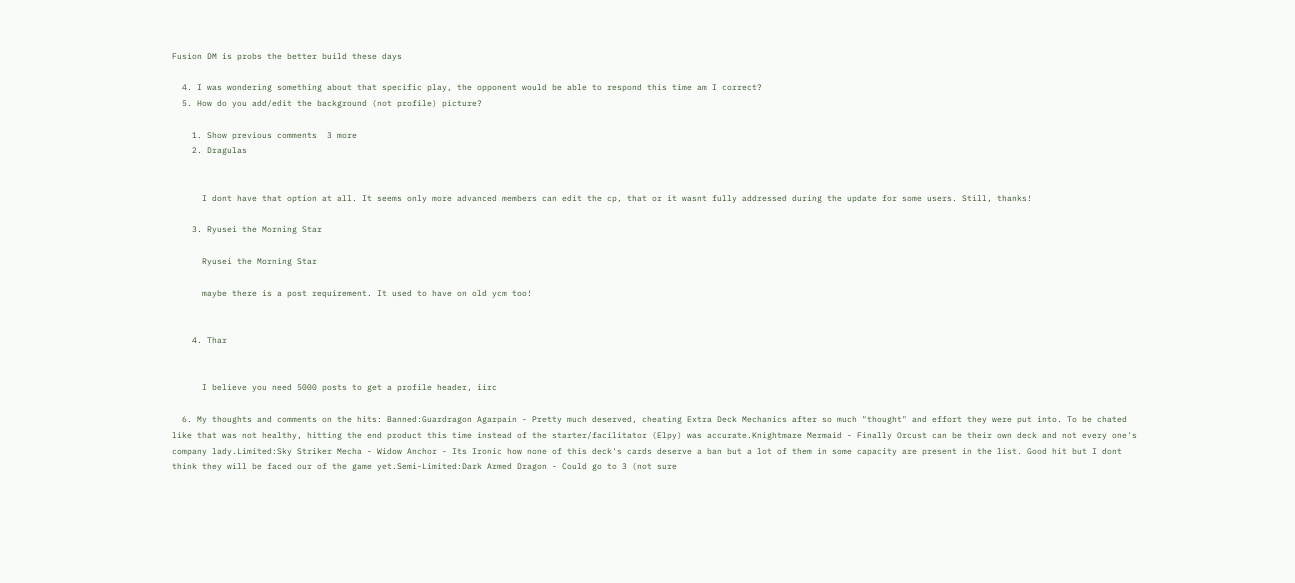Fusion DM is probs the better build these days

  4. I was wondering something about that specific play, the opponent would be able to respond this time am I correct?
  5. How do you add/edit the background (not profile) picture?

    1. Show previous comments  3 more
    2. Dragulas


      I dont have that option at all. It seems only more advanced members can edit the cp, that or it wasnt fully addressed during the update for some users. Still, thanks!

    3. Ryusei the Morning Star

      Ryusei the Morning Star

      maybe there is a post requirement. It used to have on old ycm too!


    4. Thar


      I believe you need 5000 posts to get a profile header, iirc

  6. My thoughts and comments on the hits: Banned:Guardragon Agarpain - Pretty much deserved, cheating Extra Deck Mechanics after so much "thought" and effort they were put into. To be chated like that was not healthy, hitting the end product this time instead of the starter/facilitator (Elpy) was accurate.Knightmare Mermaid - Finally Orcust can be their own deck and not every one's company lady.Limited:Sky Striker Mecha - Widow Anchor - Its Ironic how none of this deck's cards deserve a ban but a lot of them in some capacity are present in the list. Good hit but I dont think they will be faced our of the game yet.Semi-Limited:Dark Armed Dragon - Could go to 3 (not sure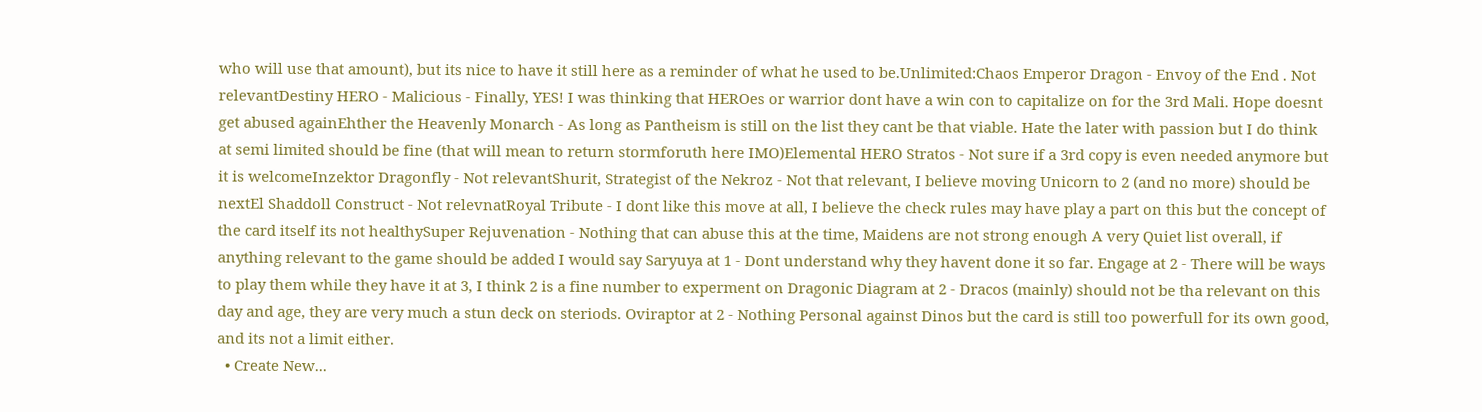who will use that amount), but its nice to have it still here as a reminder of what he used to be.Unlimited:Chaos Emperor Dragon - Envoy of the End . Not relevantDestiny HERO - Malicious - Finally, YES! I was thinking that HEROes or warrior dont have a win con to capitalize on for the 3rd Mali. Hope doesnt get abused againEhther the Heavenly Monarch - As long as Pantheism is still on the list they cant be that viable. Hate the later with passion but I do think at semi limited should be fine (that will mean to return stormforuth here IMO)Elemental HERO Stratos - Not sure if a 3rd copy is even needed anymore but it is welcomeInzektor Dragonfly - Not relevantShurit, Strategist of the Nekroz - Not that relevant, I believe moving Unicorn to 2 (and no more) should be nextEl Shaddoll Construct - Not relevnatRoyal Tribute - I dont like this move at all, I believe the check rules may have play a part on this but the concept of the card itself its not healthySuper Rejuvenation - Nothing that can abuse this at the time, Maidens are not strong enough A very Quiet list overall, if anything relevant to the game should be added I would say Saryuya at 1 - Dont understand why they havent done it so far. Engage at 2 - There will be ways to play them while they have it at 3, I think 2 is a fine number to experment on Dragonic Diagram at 2 - Dracos (mainly) should not be tha relevant on this day and age, they are very much a stun deck on steriods. Oviraptor at 2 - Nothing Personal against Dinos but the card is still too powerfull for its own good, and its not a limit either.
  • Create New...